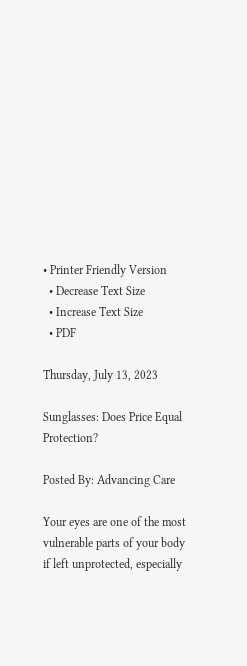• Printer Friendly Version
  • Decrease Text Size
  • Increase Text Size
  • PDF

Thursday, July 13, 2023

Sunglasses: Does Price Equal Protection?

Posted By: Advancing Care

Your eyes are one of the most vulnerable parts of your body if left unprotected, especially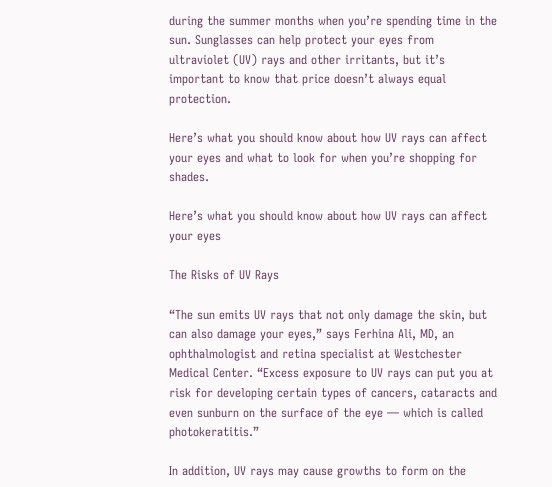during the summer months when you’re spending time in the sun. Sunglasses can help protect your eyes from ultraviolet (UV) rays and other irritants, but it’s important to know that price doesn’t always equal protection.

Here’s what you should know about how UV rays can affect your eyes and what to look for when you’re shopping for shades.

Here’s what you should know about how UV rays can affect your eyes

The Risks of UV Rays

“The sun emits UV rays that not only damage the skin, but can also damage your eyes,” says Ferhina Ali, MD, an ophthalmologist and retina specialist at Westchester Medical Center. “Excess exposure to UV rays can put you at risk for developing certain types of cancers, cataracts and even sunburn on the surface of the eye — which is called photokeratitis.”

In addition, UV rays may cause growths to form on the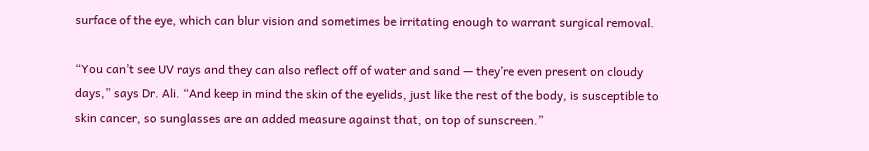surface of the eye, which can blur vision and sometimes be irritating enough to warrant surgical removal.

“You can’t see UV rays and they can also reflect off of water and sand — they’re even present on cloudy days,” says Dr. Ali. “And keep in mind the skin of the eyelids, just like the rest of the body, is susceptible to skin cancer, so sunglasses are an added measure against that, on top of sunscreen.”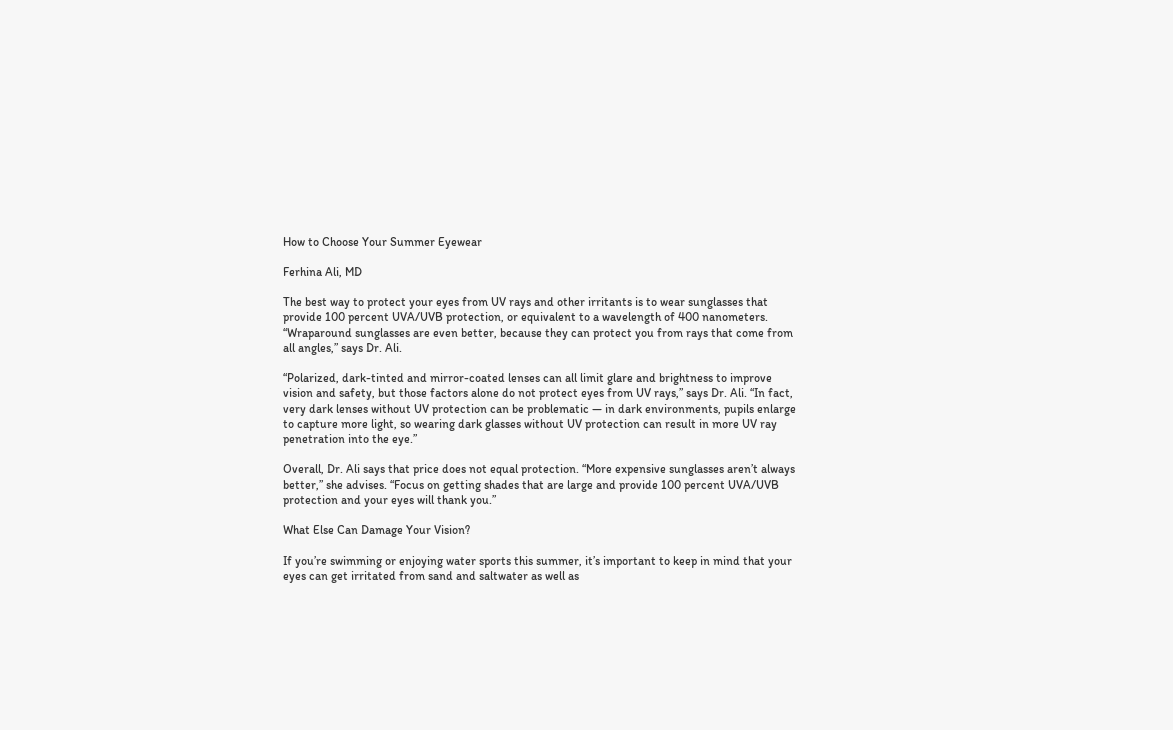How to Choose Your Summer Eyewear

Ferhina Ali, MD

The best way to protect your eyes from UV rays and other irritants is to wear sunglasses that provide 100 percent UVA/UVB protection, or equivalent to a wavelength of 400 nanometers. “Wraparound sunglasses are even better, because they can protect you from rays that come from all angles,” says Dr. Ali.

“Polarized, dark-tinted and mirror-coated lenses can all limit glare and brightness to improve vision and safety, but those factors alone do not protect eyes from UV rays,” says Dr. Ali. “In fact, very dark lenses without UV protection can be problematic — in dark environments, pupils enlarge to capture more light, so wearing dark glasses without UV protection can result in more UV ray penetration into the eye.”

Overall, Dr. Ali says that price does not equal protection. “More expensive sunglasses aren’t always better,” she advises. “Focus on getting shades that are large and provide 100 percent UVA/UVB protection and your eyes will thank you.”

What Else Can Damage Your Vision?

If you’re swimming or enjoying water sports this summer, it’s important to keep in mind that your eyes can get irritated from sand and saltwater as well as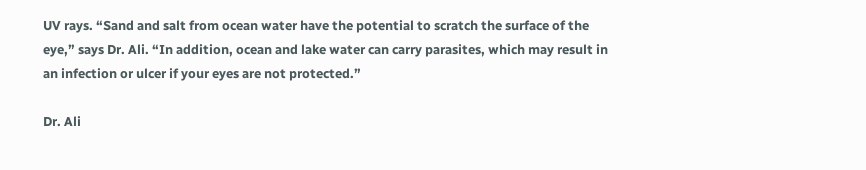UV rays. “Sand and salt from ocean water have the potential to scratch the surface of the eye,” says Dr. Ali. “In addition, ocean and lake water can carry parasites, which may result in an infection or ulcer if your eyes are not protected.”

Dr. Ali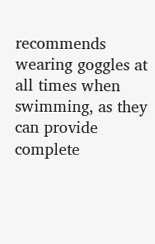recommends wearing goggles at all times when swimming, as they can provide complete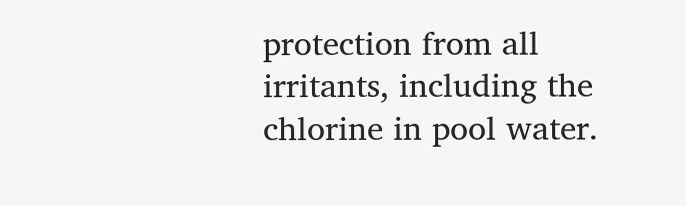protection from all irritants, including the chlorine in pool water.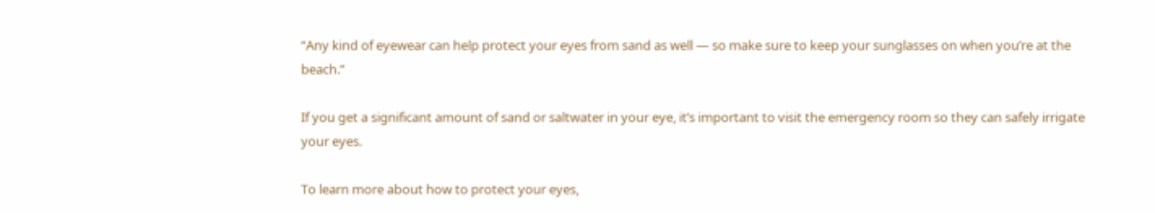“Any kind of eyewear can help protect your eyes from sand as well — so make sure to keep your sunglasses on when you’re at the beach.”

If you get a significant amount of sand or saltwater in your eye, it’s important to visit the emergency room so they can safely irrigate your eyes.

To learn more about how to protect your eyes,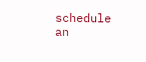schedule an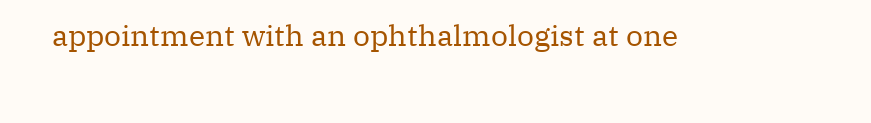appointment with an ophthalmologist at one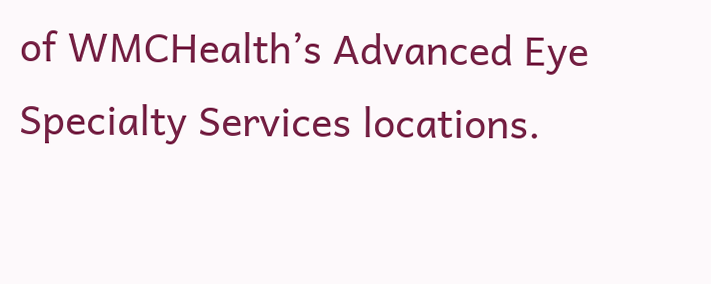of WMCHealth’s Advanced Eye Specialty Services locations.